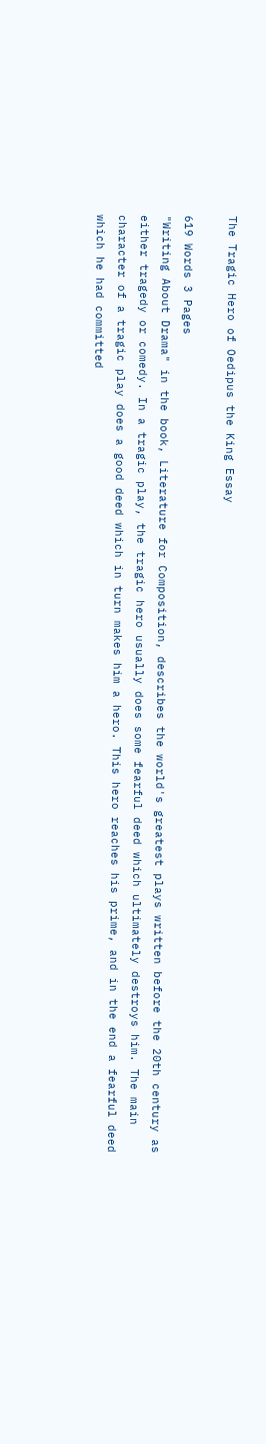The Tragic Hero of Oedipus the King Essay

619 Words 3 Pages
"Writing About Drama" in the book, Literature for Composition, describes the world's greatest plays written before the 20th century as either tragedy or comedy. In a tragic play, the tragic hero usually does some fearful deed which ultimately destroys him. The main character of a tragic play does a good deed which in turn makes him a hero. This hero reaches his prime, and in the end a fearful deed which he had committed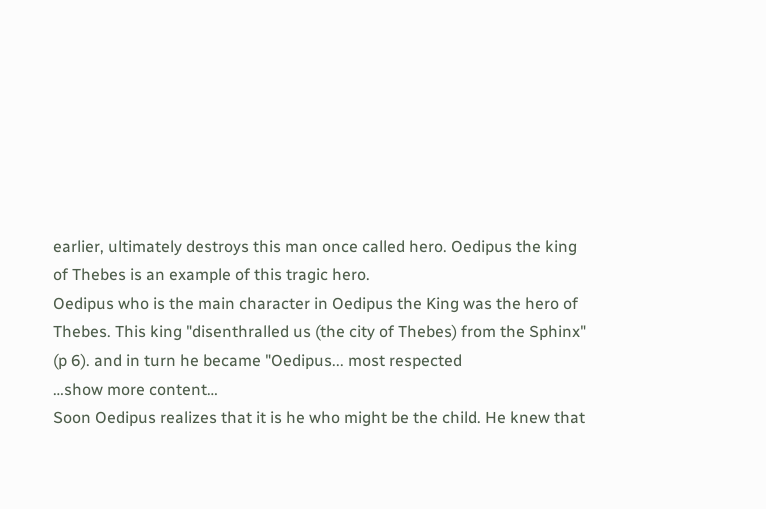earlier, ultimately destroys this man once called hero. Oedipus the king of Thebes is an example of this tragic hero.
Oedipus who is the main character in Oedipus the King was the hero of Thebes. This king "disenthralled us (the city of Thebes) from the Sphinx" (p 6). and in turn he became "Oedipus... most respected
…show more content…
Soon Oedipus realizes that it is he who might be the child. He knew that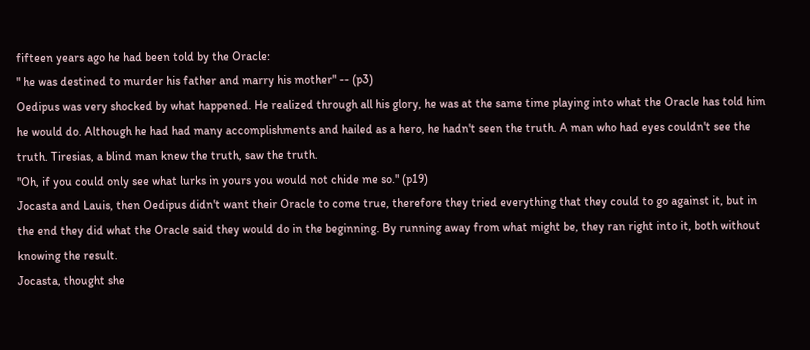fifteen years ago he had been told by the Oracle:
" he was destined to murder his father and marry his mother" -- (p3)
Oedipus was very shocked by what happened. He realized through all his glory, he was at the same time playing into what the Oracle has told him he would do. Although he had had many accomplishments and hailed as a hero, he hadn't seen the truth. A man who had eyes couldn't see the truth. Tiresias, a blind man knew the truth, saw the truth.
"Oh, if you could only see what lurks in yours you would not chide me so." (p19)
Jocasta and Lauis, then Oedipus didn't want their Oracle to come true, therefore they tried everything that they could to go against it, but in the end they did what the Oracle said they would do in the beginning. By running away from what might be, they ran right into it, both without knowing the result.
Jocasta, thought she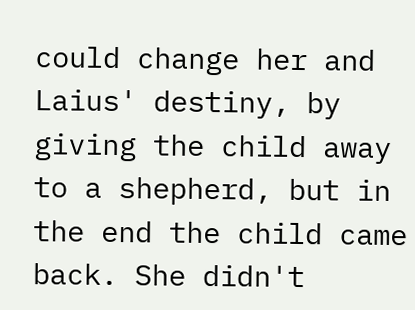could change her and Laius' destiny, by giving the child away to a shepherd, but in the end the child came back. She didn't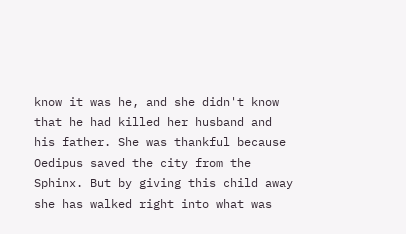know it was he, and she didn't know that he had killed her husband and his father. She was thankful because Oedipus saved the city from the Sphinx. But by giving this child away she has walked right into what was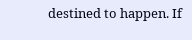destined to happen. If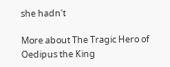she hadn't

More about The Tragic Hero of Oedipus the King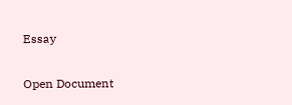Essay

Open Document